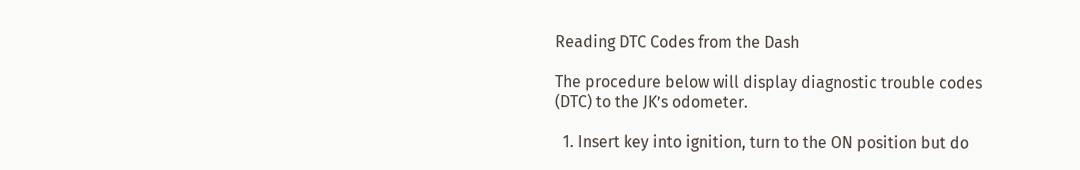Reading DTC Codes from the Dash

The procedure below will display diagnostic trouble codes (DTC) to the JK’s odometer.

  1. Insert key into ignition, turn to the ON position but do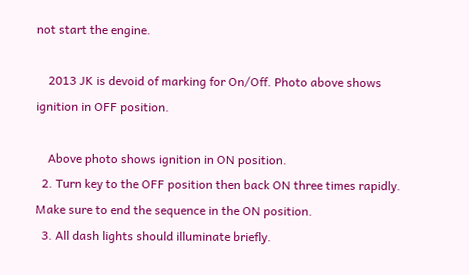not start the engine.

    2013 JK is devoid of marking for On/Off. Photo above shows ignition in OFF position.

    Above photo shows ignition in ON position.
  2. Turn key to the OFF position then back ON three times rapidly. Make sure to end the sequence in the ON position.
  3. All dash lights should illuminate briefly.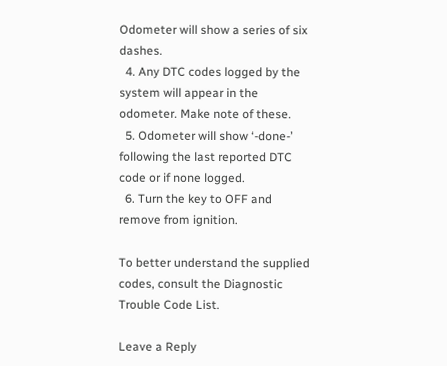Odometer will show a series of six dashes.
  4. Any DTC codes logged by the system will appear in the odometer. Make note of these.
  5. Odometer will show ‘-done-’ following the last reported DTC code or if none logged.
  6. Turn the key to OFF and remove from ignition.

To better understand the supplied codes, consult the Diagnostic Trouble Code List.

Leave a Reply